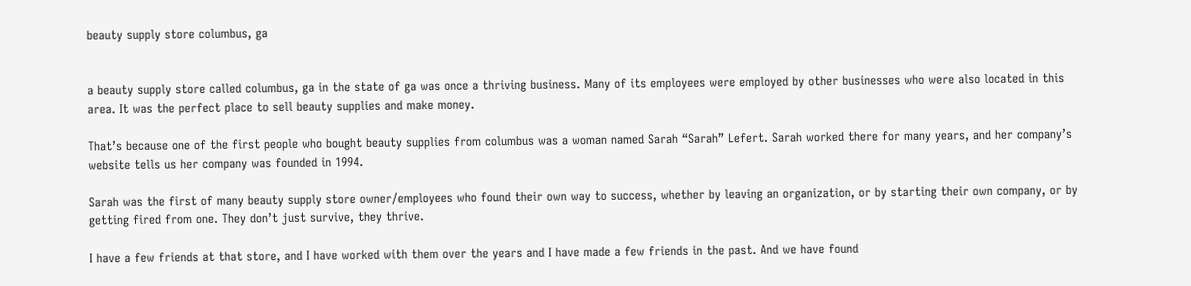beauty supply store columbus, ga


a beauty supply store called columbus, ga in the state of ga was once a thriving business. Many of its employees were employed by other businesses who were also located in this area. It was the perfect place to sell beauty supplies and make money.

That’s because one of the first people who bought beauty supplies from columbus was a woman named Sarah “Sarah” Lefert. Sarah worked there for many years, and her company’s website tells us her company was founded in 1994.

Sarah was the first of many beauty supply store owner/employees who found their own way to success, whether by leaving an organization, or by starting their own company, or by getting fired from one. They don’t just survive, they thrive.

I have a few friends at that store, and I have worked with them over the years and I have made a few friends in the past. And we have found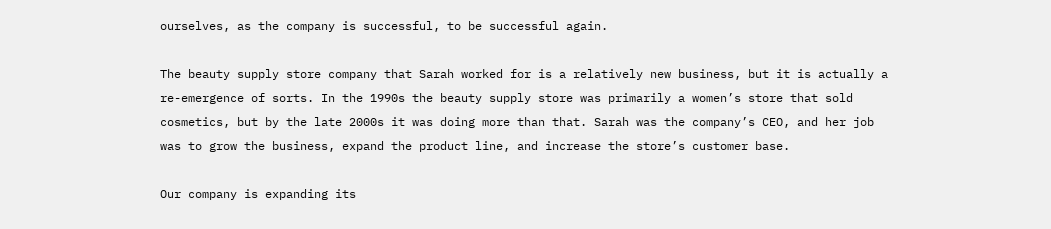ourselves, as the company is successful, to be successful again.

The beauty supply store company that Sarah worked for is a relatively new business, but it is actually a re-emergence of sorts. In the 1990s the beauty supply store was primarily a women’s store that sold cosmetics, but by the late 2000s it was doing more than that. Sarah was the company’s CEO, and her job was to grow the business, expand the product line, and increase the store’s customer base.

Our company is expanding its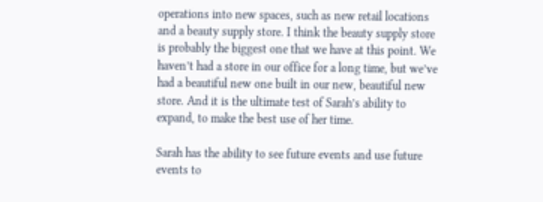operations into new spaces, such as new retail locations and a beauty supply store. I think the beauty supply store is probably the biggest one that we have at this point. We haven’t had a store in our office for a long time, but we’ve had a beautiful new one built in our new, beautiful new store. And it is the ultimate test of Sarah’s ability to expand, to make the best use of her time.

Sarah has the ability to see future events and use future events to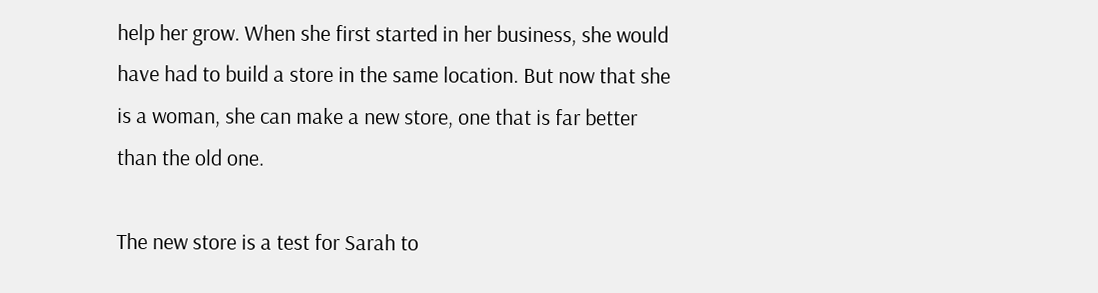help her grow. When she first started in her business, she would have had to build a store in the same location. But now that she is a woman, she can make a new store, one that is far better than the old one.

The new store is a test for Sarah to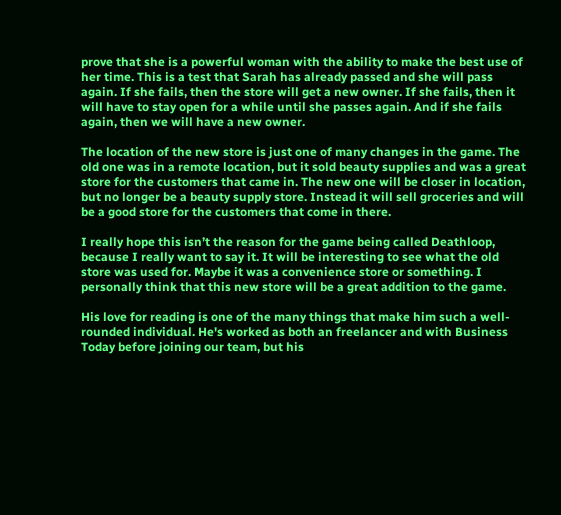prove that she is a powerful woman with the ability to make the best use of her time. This is a test that Sarah has already passed and she will pass again. If she fails, then the store will get a new owner. If she fails, then it will have to stay open for a while until she passes again. And if she fails again, then we will have a new owner.

The location of the new store is just one of many changes in the game. The old one was in a remote location, but it sold beauty supplies and was a great store for the customers that came in. The new one will be closer in location, but no longer be a beauty supply store. Instead it will sell groceries and will be a good store for the customers that come in there.

I really hope this isn’t the reason for the game being called Deathloop, because I really want to say it. It will be interesting to see what the old store was used for. Maybe it was a convenience store or something. I personally think that this new store will be a great addition to the game.

His love for reading is one of the many things that make him such a well-rounded individual. He's worked as both an freelancer and with Business Today before joining our team, but his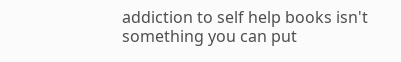addiction to self help books isn't something you can put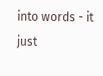into words - it just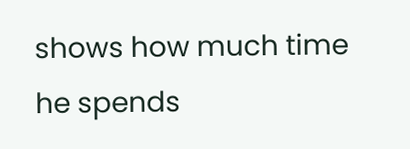shows how much time he spends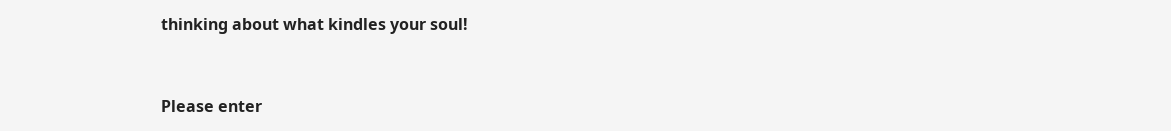thinking about what kindles your soul!


Please enter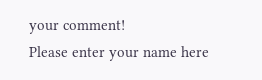your comment!
Please enter your name here